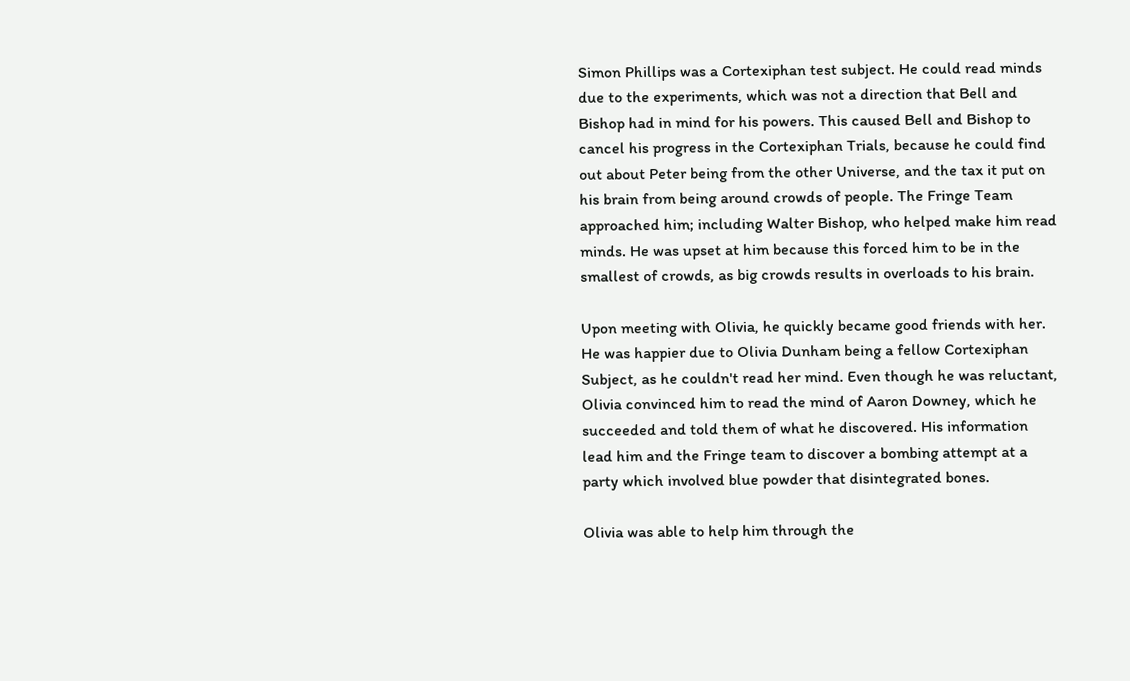Simon Phillips was a Cortexiphan test subject. He could read minds due to the experiments, which was not a direction that Bell and Bishop had in mind for his powers. This caused Bell and Bishop to cancel his progress in the Cortexiphan Trials, because he could find out about Peter being from the other Universe, and the tax it put on his brain from being around crowds of people. The Fringe Team approached him; including Walter Bishop, who helped make him read minds. He was upset at him because this forced him to be in the smallest of crowds, as big crowds results in overloads to his brain.

Upon meeting with Olivia, he quickly became good friends with her. He was happier due to Olivia Dunham being a fellow Cortexiphan Subject, as he couldn't read her mind. Even though he was reluctant, Olivia convinced him to read the mind of Aaron Downey, which he succeeded and told them of what he discovered. His information lead him and the Fringe team to discover a bombing attempt at a party which involved blue powder that disintegrated bones.

Olivia was able to help him through the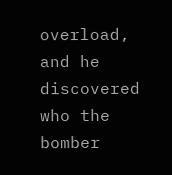overload, and he discovered who the bomber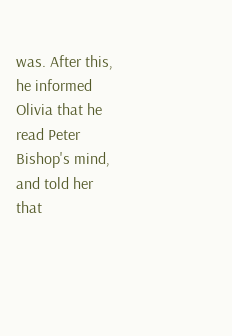was. After this, he informed Olivia that he read Peter Bishop's mind, and told her that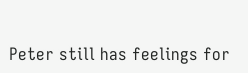Peter still has feelings for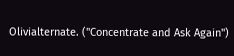Olivialternate. ("Concentrate and Ask Again")